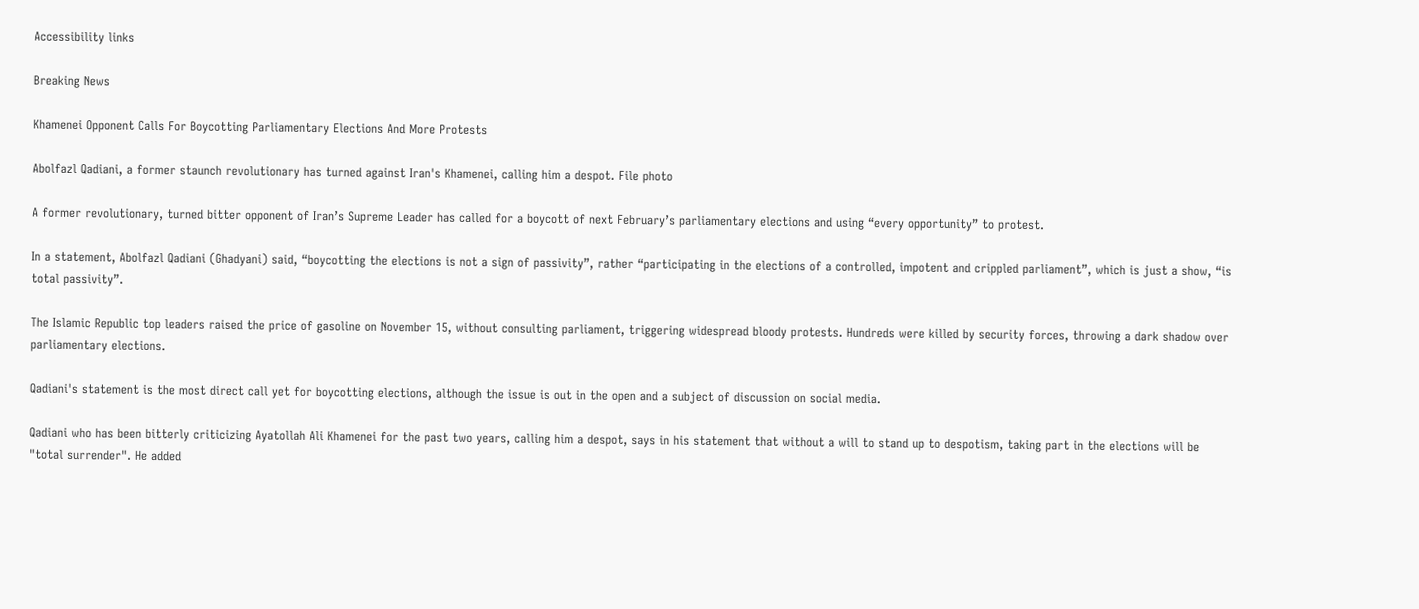Accessibility links

Breaking News

Khamenei Opponent Calls For Boycotting Parliamentary Elections And More Protests

Abolfazl Qadiani, a former staunch revolutionary has turned against Iran's Khamenei, calling him a despot. File photo

A former revolutionary, turned bitter opponent of Iran’s Supreme Leader has called for a boycott of next February’s parliamentary elections and using “every opportunity” to protest.

In a statement, Abolfazl Qadiani (Ghadyani) said, “boycotting the elections is not a sign of passivity”, rather “participating in the elections of a controlled, impotent and crippled parliament”, which is just a show, “is total passivity”.

The Islamic Republic top leaders raised the price of gasoline on November 15, without consulting parliament, triggering widespread bloody protests. Hundreds were killed by security forces, throwing a dark shadow over parliamentary elections.

Qadiani's statement is the most direct call yet for boycotting elections, although the issue is out in the open and a subject of discussion on social media.

Qadiani who has been bitterly criticizing Ayatollah Ali Khamenei for the past two years, calling him a despot, says in his statement that without a will to stand up to despotism, taking part in the elections will be "total surrender". He added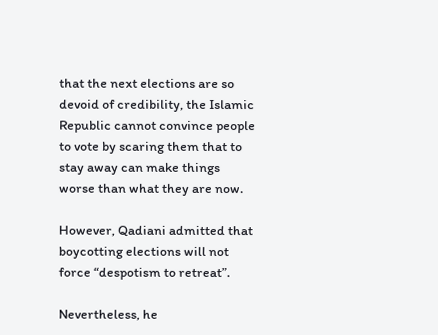that the next elections are so devoid of credibility, the Islamic Republic cannot convince people to vote by scaring them that to stay away can make things worse than what they are now.

However, Qadiani admitted that boycotting elections will not force “despotism to retreat”.

Nevertheless, he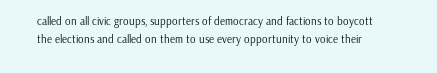called on all civic groups, supporters of democracy and factions to boycott the elections and called on them to use every opportunity to voice their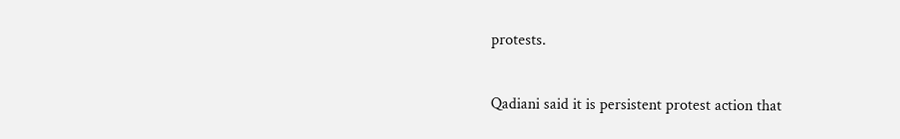protests.

Qadiani said it is persistent protest action that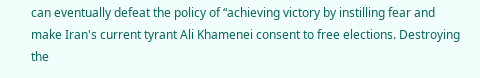can eventually defeat the policy of “achieving victory by instilling fear and make Iran's current tyrant Ali Khamenei consent to free elections. Destroying the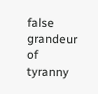false grandeur of tyranny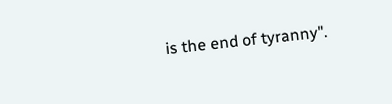is the end of tyranny".